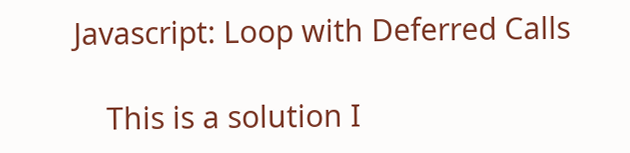Javascript: Loop with Deferred Calls

    This is a solution I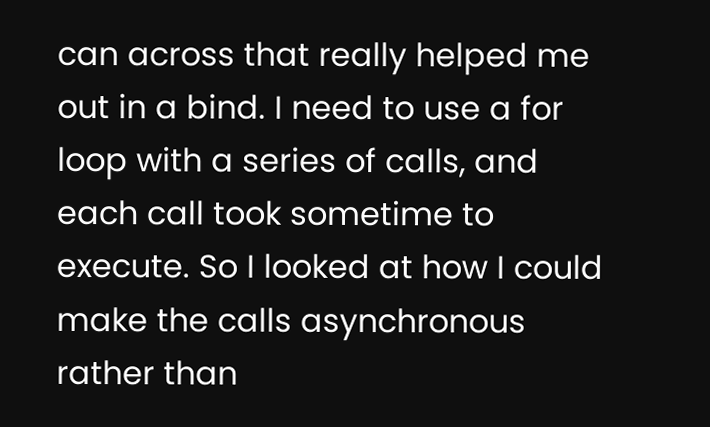can across that really helped me out in a bind. I need to use a for loop with a series of calls, and each call took sometime to execute. So I looked at how I could make the calls asynchronous rather than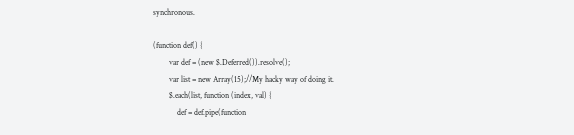synchronous.

(function def() {
        var def = (new $.Deferred()).resolve();
        var list = new Array(15);//My hacky way of doing it.
        $.each(list, function (index, val) {
            def = def.pipe(function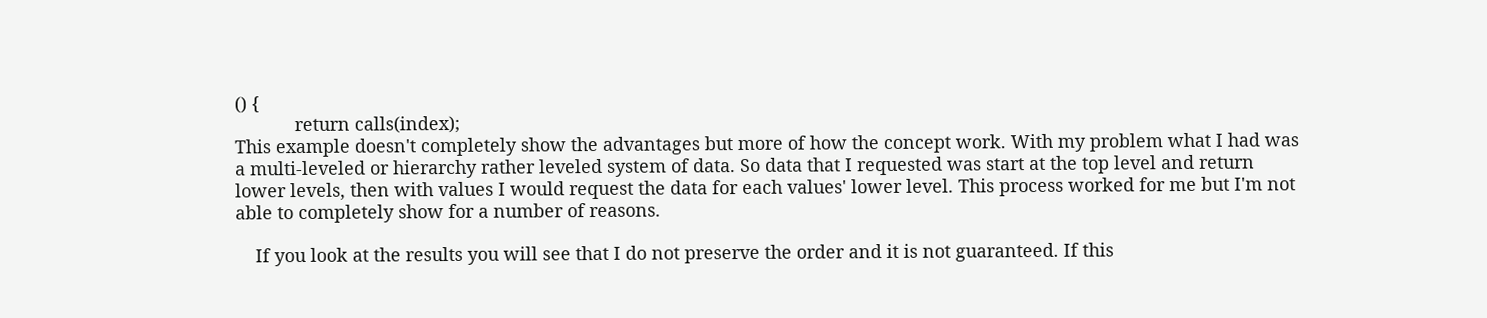() {
            return calls(index);
This example doesn't completely show the advantages but more of how the concept work. With my problem what I had was a multi-leveled or hierarchy rather leveled system of data. So data that I requested was start at the top level and return lower levels, then with values I would request the data for each values' lower level. This process worked for me but I'm not able to completely show for a number of reasons.

    If you look at the results you will see that I do not preserve the order and it is not guaranteed. If this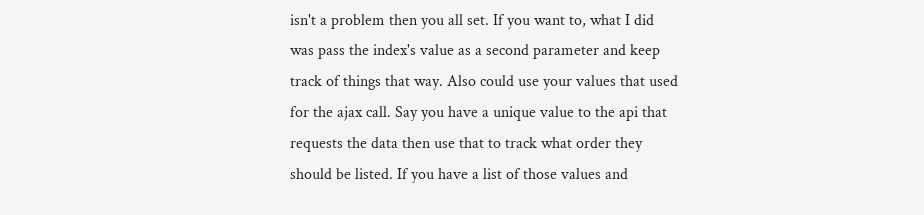isn't a problem then you all set. If you want to, what I did was pass the index's value as a second parameter and keep track of things that way. Also could use your values that used for the ajax call. Say you have a unique value to the api that requests the data then use that to track what order they should be listed. If you have a list of those values and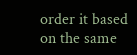order it based on the same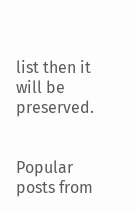list then it will be preserved.


Popular posts from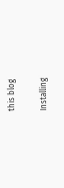this blog

Installing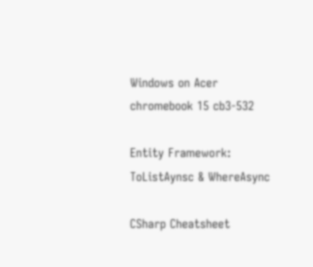Windows on Acer chromebook 15 cb3-532

Entity Framework: ToListAynsc & WhereAsync

CSharp Cheatsheet